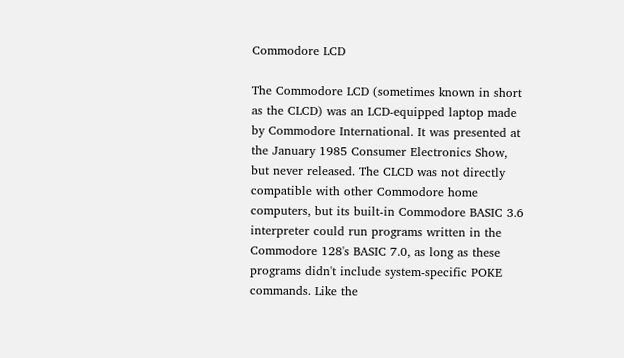Commodore LCD

The Commodore LCD (sometimes known in short as the CLCD) was an LCD-equipped laptop made by Commodore International. It was presented at the January 1985 Consumer Electronics Show, but never released. The CLCD was not directly compatible with other Commodore home computers, but its built-in Commodore BASIC 3.6 interpreter could run programs written in the Commodore 128's BASIC 7.0, as long as these programs didn't include system-specific POKE commands. Like the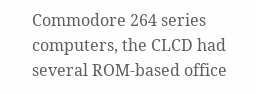Commodore 264 series computers, the CLCD had several ROM-based office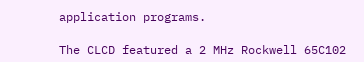application programs.

The CLCD featured a 2 MHz Rockwell 65C102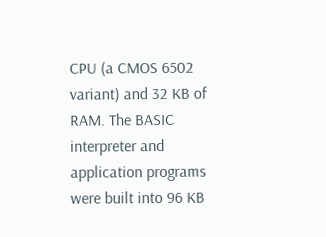CPU (a CMOS 6502 variant) and 32 KB of RAM. The BASIC interpreter and application programs were built into 96 KB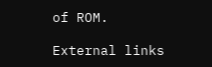of ROM.

External links